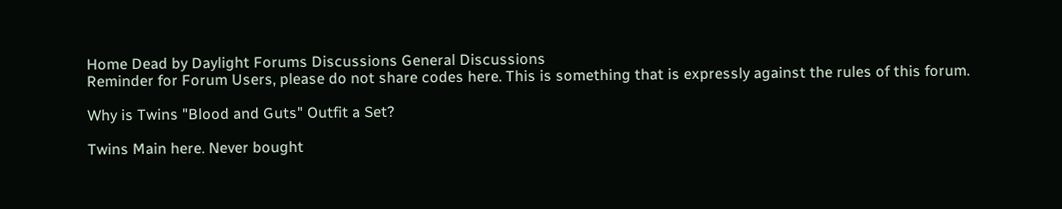Home Dead by Daylight Forums Discussions General Discussions
Reminder for Forum Users, please do not share codes here. This is something that is expressly against the rules of this forum.

Why is Twins "Blood and Guts" Outfit a Set?

Twins Main here. Never bought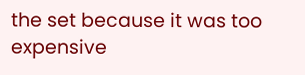the set because it was too expensive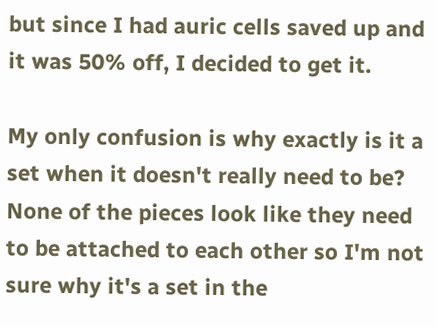but since I had auric cells saved up and it was 50% off, I decided to get it.

My only confusion is why exactly is it a set when it doesn't really need to be? None of the pieces look like they need to be attached to each other so I'm not sure why it's a set in the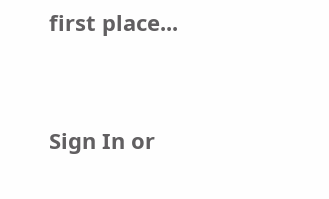first place...


Sign In or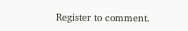Register to comment.